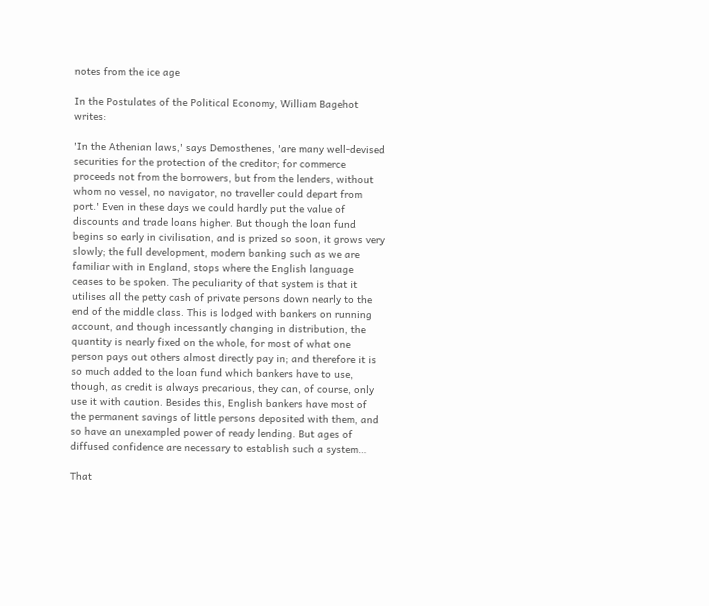notes from the ice age

In the Postulates of the Political Economy, William Bagehot writes:

'In the Athenian laws,' says Demosthenes, 'are many well-devised securities for the protection of the creditor; for commerce proceeds not from the borrowers, but from the lenders, without whom no vessel, no navigator, no traveller could depart from port.' Even in these days we could hardly put the value of discounts and trade loans higher. But though the loan fund begins so early in civilisation, and is prized so soon, it grows very slowly; the full development, modern banking such as we are familiar with in England, stops where the English language ceases to be spoken. The peculiarity of that system is that it utilises all the petty cash of private persons down nearly to the end of the middle class. This is lodged with bankers on running account, and though incessantly changing in distribution, the quantity is nearly fixed on the whole, for most of what one person pays out others almost directly pay in; and therefore it is so much added to the loan fund which bankers have to use, though, as credit is always precarious, they can, of course, only use it with caution. Besides this, English bankers have most of the permanent savings of little persons deposited with them, and so have an unexampled power of ready lending. But ages of diffused confidence are necessary to establish such a system…

That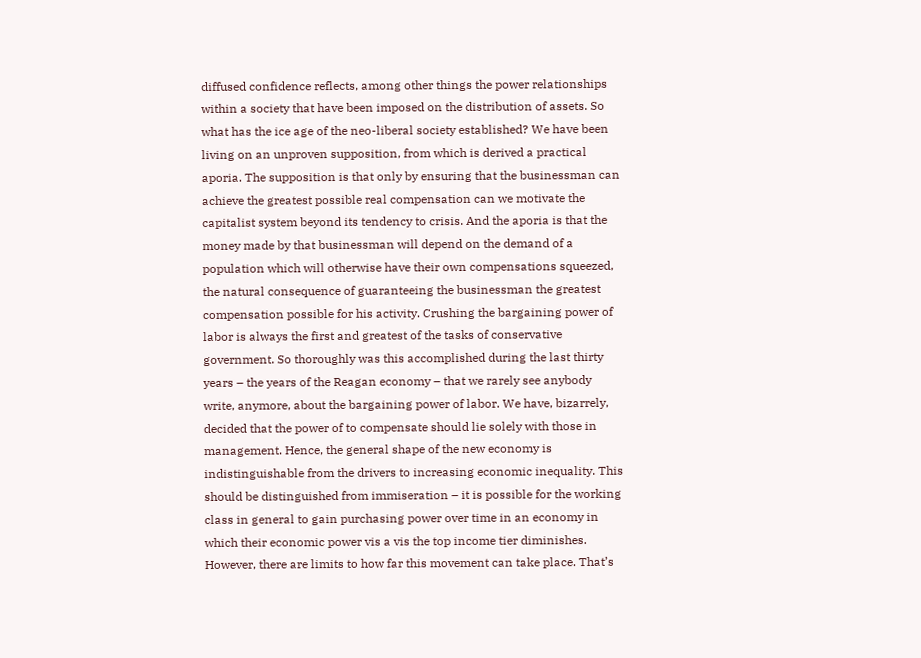diffused confidence reflects, among other things the power relationships within a society that have been imposed on the distribution of assets. So what has the ice age of the neo-liberal society established? We have been living on an unproven supposition, from which is derived a practical aporia. The supposition is that only by ensuring that the businessman can achieve the greatest possible real compensation can we motivate the capitalist system beyond its tendency to crisis. And the aporia is that the money made by that businessman will depend on the demand of a population which will otherwise have their own compensations squeezed, the natural consequence of guaranteeing the businessman the greatest compensation possible for his activity. Crushing the bargaining power of labor is always the first and greatest of the tasks of conservative government. So thoroughly was this accomplished during the last thirty years – the years of the Reagan economy – that we rarely see anybody write, anymore, about the bargaining power of labor. We have, bizarrely, decided that the power of to compensate should lie solely with those in management. Hence, the general shape of the new economy is indistinguishable from the drivers to increasing economic inequality. This should be distinguished from immiseration – it is possible for the working class in general to gain purchasing power over time in an economy in which their economic power vis a vis the top income tier diminishes. However, there are limits to how far this movement can take place. That’s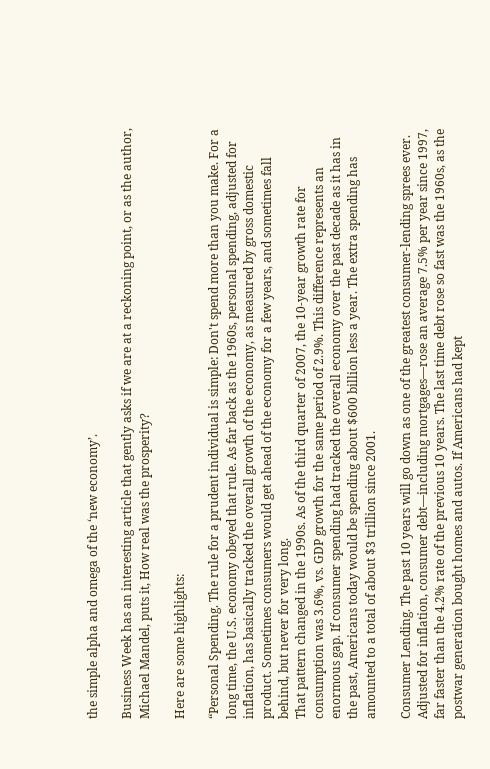the simple alpha and omega of the ‘new economy’.

Business Week has an interesting article that gently asks if we are at a reckoning point, or as the author, Michael Mandel, puts it, How real was the prosperity?

Here are some highlights:

“Personal Spending. The rule for a prudent individual is simple: Don't spend more than you make. For a long time, the U.S. economy obeyed that rule. As far back as the 1960s, personal spending, adjusted for inflation, has basically tracked the overall growth of the economy, as measured by gross domestic product. Sometimes consumers would get ahead of the economy for a few years, and sometimes fall behind, but never for very long.
That pattern changed in the 1990s. As of the third quarter of 2007, the 10-year growth rate for consumption was 3.6%, vs. GDP growth for the same period of 2.9%. This difference represents an enormous gap. If consumer spending had tracked the overall economy over the past decade as it has in the past, Americans today would be spending about $600 billion less a year. The extra spending has amounted to a total of about $3 trillion since 2001.

Consumer Lending. The past 10 years will go down as one of the greatest consumer-lending sprees ever. Adjusted for inflation, consumer debt—including mortgages—rose an average 7.5% per year since 1997, far faster than the 4.2% rate of the previous 10 years. The last time debt rose so fast was the 1960s, as the postwar generation bought homes and autos. If Americans had kept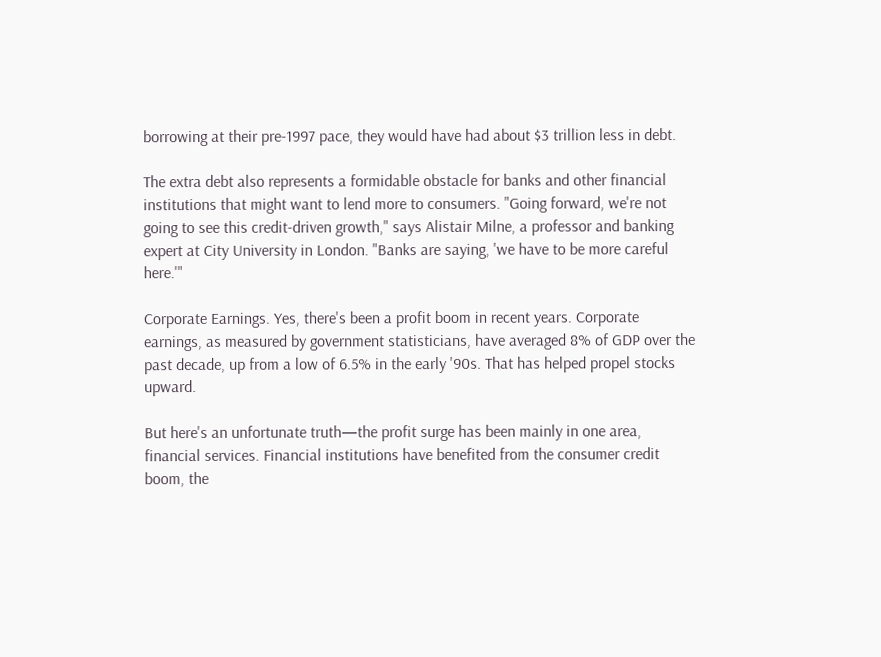borrowing at their pre-1997 pace, they would have had about $3 trillion less in debt.

The extra debt also represents a formidable obstacle for banks and other financial institutions that might want to lend more to consumers. "Going forward, we're not going to see this credit-driven growth," says Alistair Milne, a professor and banking expert at City University in London. "Banks are saying, 'we have to be more careful here.'"

Corporate Earnings. Yes, there's been a profit boom in recent years. Corporate earnings, as measured by government statisticians, have averaged 8% of GDP over the past decade, up from a low of 6.5% in the early '90s. That has helped propel stocks upward.

But here's an unfortunate truth—the profit surge has been mainly in one area, financial services. Financial institutions have benefited from the consumer credit boom, the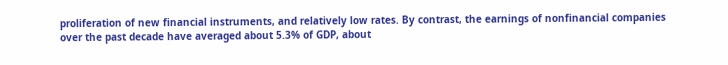proliferation of new financial instruments, and relatively low rates. By contrast, the earnings of nonfinancial companies over the past decade have averaged about 5.3% of GDP, about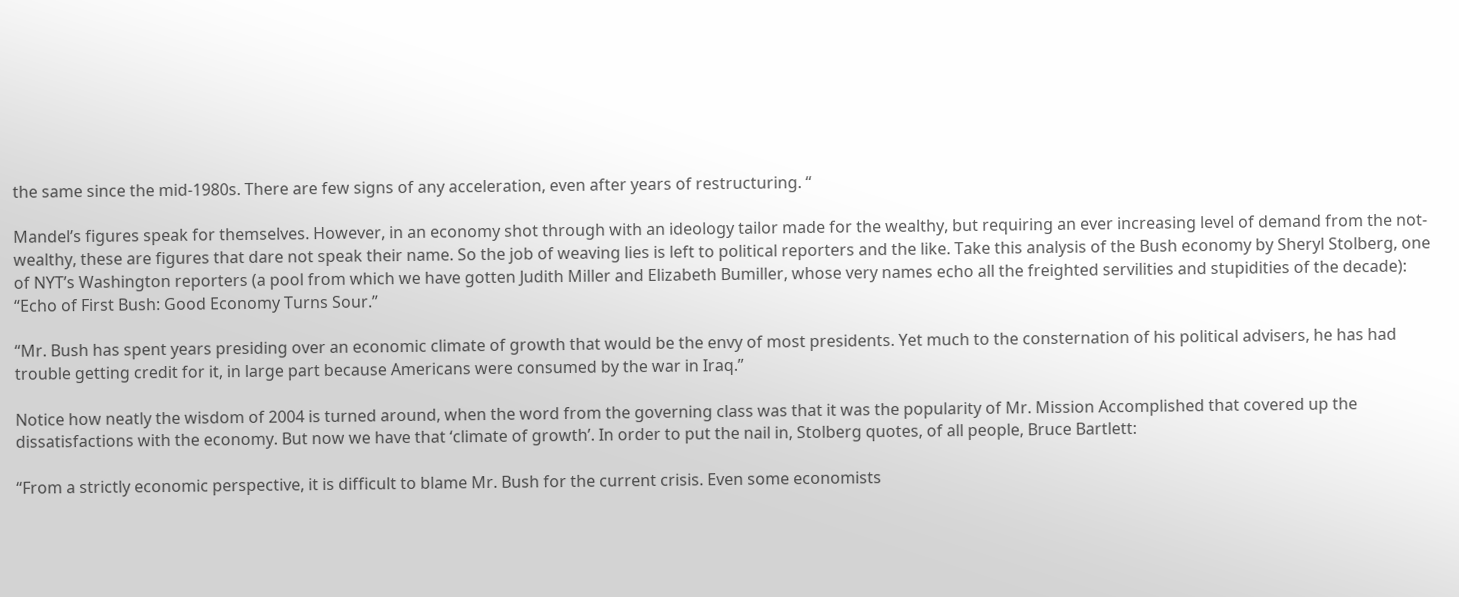the same since the mid-1980s. There are few signs of any acceleration, even after years of restructuring. “

Mandel’s figures speak for themselves. However, in an economy shot through with an ideology tailor made for the wealthy, but requiring an ever increasing level of demand from the not-wealthy, these are figures that dare not speak their name. So the job of weaving lies is left to political reporters and the like. Take this analysis of the Bush economy by Sheryl Stolberg, one of NYT’s Washington reporters (a pool from which we have gotten Judith Miller and Elizabeth Bumiller, whose very names echo all the freighted servilities and stupidities of the decade): “Echo of First Bush: Good Economy Turns Sour.”

“Mr. Bush has spent years presiding over an economic climate of growth that would be the envy of most presidents. Yet much to the consternation of his political advisers, he has had trouble getting credit for it, in large part because Americans were consumed by the war in Iraq.”

Notice how neatly the wisdom of 2004 is turned around, when the word from the governing class was that it was the popularity of Mr. Mission Accomplished that covered up the dissatisfactions with the economy. But now we have that ‘climate of growth’. In order to put the nail in, Stolberg quotes, of all people, Bruce Bartlett:

“From a strictly economic perspective, it is difficult to blame Mr. Bush for the current crisis. Even some economists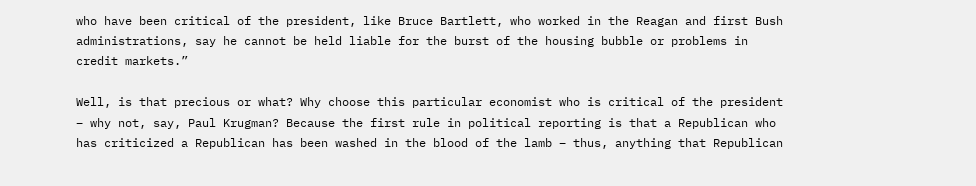who have been critical of the president, like Bruce Bartlett, who worked in the Reagan and first Bush administrations, say he cannot be held liable for the burst of the housing bubble or problems in credit markets.”

Well, is that precious or what? Why choose this particular economist who is critical of the president – why not, say, Paul Krugman? Because the first rule in political reporting is that a Republican who has criticized a Republican has been washed in the blood of the lamb – thus, anything that Republican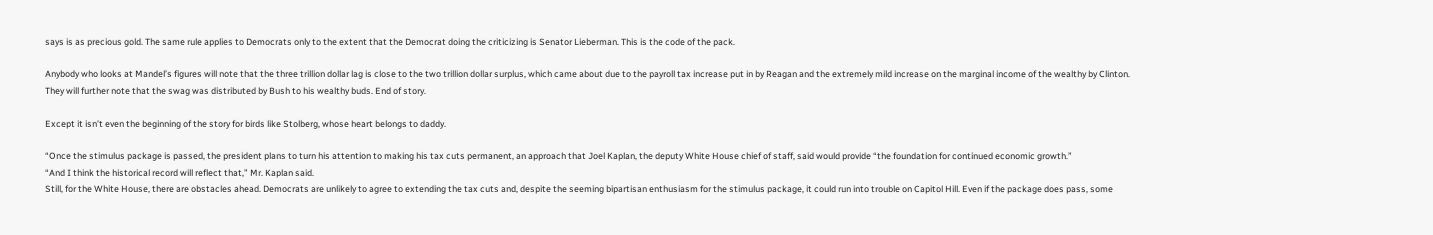says is as precious gold. The same rule applies to Democrats only to the extent that the Democrat doing the criticizing is Senator Lieberman. This is the code of the pack.

Anybody who looks at Mandel’s figures will note that the three trillion dollar lag is close to the two trillion dollar surplus, which came about due to the payroll tax increase put in by Reagan and the extremely mild increase on the marginal income of the wealthy by Clinton. They will further note that the swag was distributed by Bush to his wealthy buds. End of story.

Except it isn’t even the beginning of the story for birds like Stolberg, whose heart belongs to daddy.

“Once the stimulus package is passed, the president plans to turn his attention to making his tax cuts permanent, an approach that Joel Kaplan, the deputy White House chief of staff, said would provide “the foundation for continued economic growth.”
“And I think the historical record will reflect that,” Mr. Kaplan said.
Still, for the White House, there are obstacles ahead. Democrats are unlikely to agree to extending the tax cuts and, despite the seeming bipartisan enthusiasm for the stimulus package, it could run into trouble on Capitol Hill. Even if the package does pass, some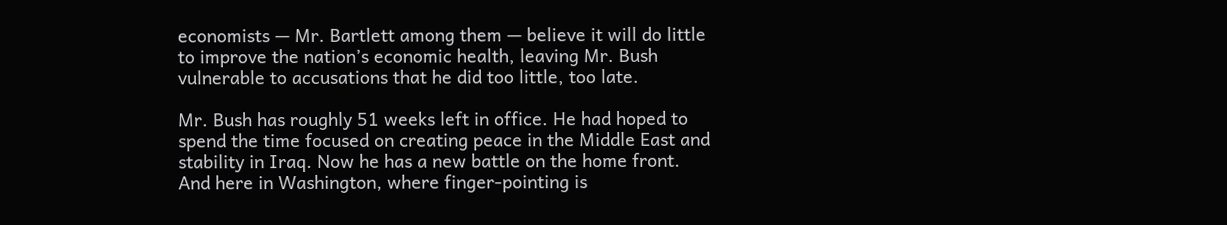economists — Mr. Bartlett among them — believe it will do little to improve the nation’s economic health, leaving Mr. Bush vulnerable to accusations that he did too little, too late.

Mr. Bush has roughly 51 weeks left in office. He had hoped to spend the time focused on creating peace in the Middle East and stability in Iraq. Now he has a new battle on the home front. And here in Washington, where finger-pointing is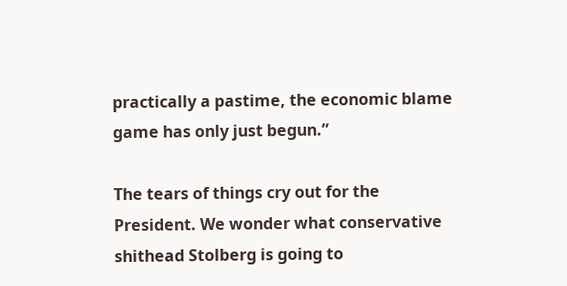practically a pastime, the economic blame game has only just begun.”

The tears of things cry out for the President. We wonder what conservative shithead Stolberg is going to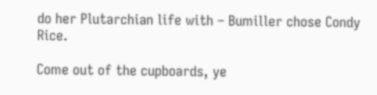do her Plutarchian life with – Bumiller chose Condy Rice.

Come out of the cupboards, ye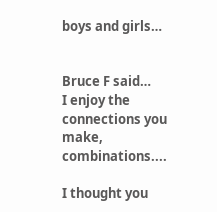boys and girls…


Bruce F said…
I enjoy the connections you make, combinations....

I thought you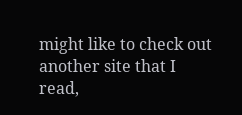might like to check out another site that I read,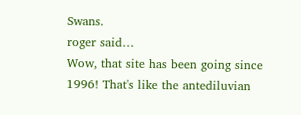Swans.
roger said…
Wow, that site has been going since 1996! That's like the antediluvian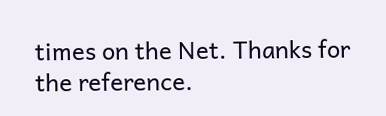times on the Net. Thanks for the reference.